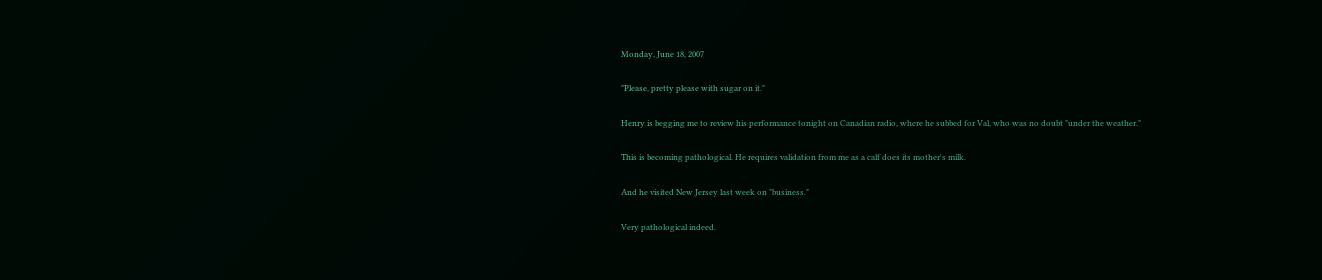Monday, June 18, 2007

"Please, pretty please with sugar on it."

Henry is begging me to review his performance tonight on Canadian radio, where he subbed for Val, who was no doubt "under the weather."

This is becoming pathological. He requires validation from me as a calf does its mother's milk.

And he visited New Jersey last week on "business."

Very pathological indeed.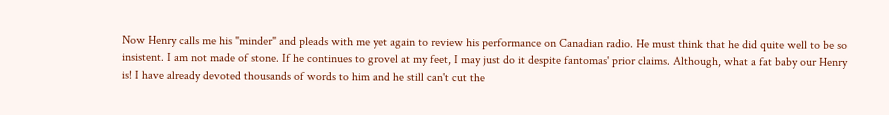Now Henry calls me his "minder" and pleads with me yet again to review his performance on Canadian radio. He must think that he did quite well to be so insistent. I am not made of stone. If he continues to grovel at my feet, I may just do it despite fantomas' prior claims. Although, what a fat baby our Henry is! I have already devoted thousands of words to him and he still can't cut the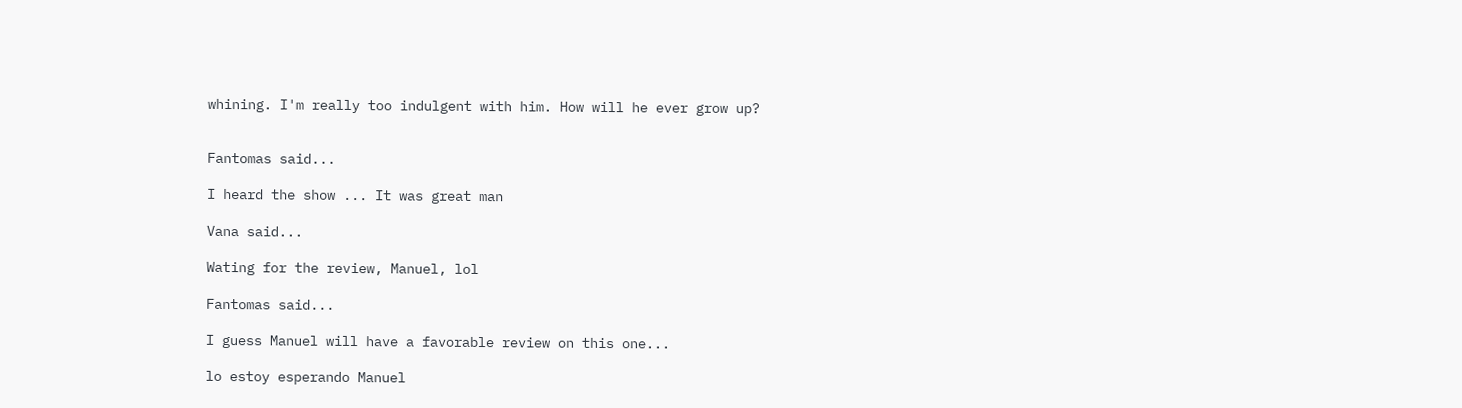whining. I'm really too indulgent with him. How will he ever grow up?


Fantomas said...

I heard the show ... It was great man

Vana said...

Wating for the review, Manuel, lol

Fantomas said...

I guess Manuel will have a favorable review on this one...

lo estoy esperando Manuel